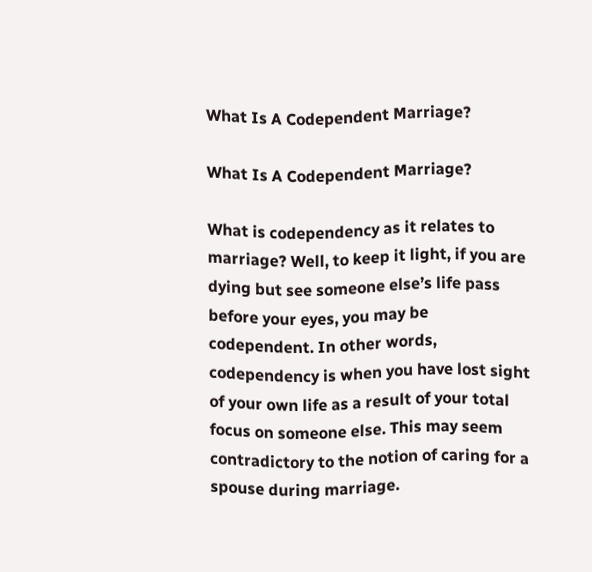What Is A Codependent Marriage?

What Is A Codependent Marriage?

What is codependency as it relates to marriage? Well, to keep it light, if you are dying but see someone else’s life pass before your eyes, you may be codependent. In other words, codependency is when you have lost sight of your own life as a result of your total focus on someone else. This may seem contradictory to the notion of caring for a spouse during marriage.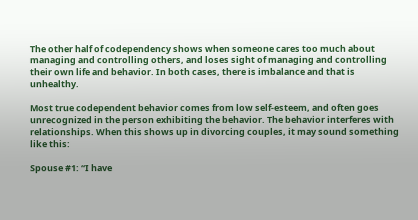The other half of codependency shows when someone cares too much about managing and controlling others, and loses sight of managing and controlling their own life and behavior. In both cases, there is imbalance and that is unhealthy.

Most true codependent behavior comes from low self-esteem, and often goes unrecognized in the person exhibiting the behavior. The behavior interferes with relationships. When this shows up in divorcing couples, it may sound something like this:

Spouse #1: “I have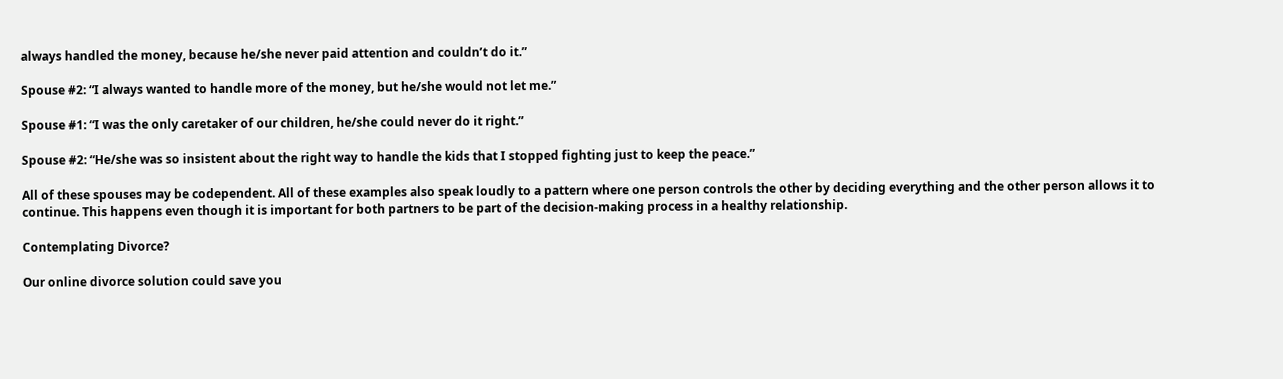always handled the money, because he/she never paid attention and couldn’t do it.”

Spouse #2: “I always wanted to handle more of the money, but he/she would not let me.”

Spouse #1: “I was the only caretaker of our children, he/she could never do it right.”

Spouse #2: “He/she was so insistent about the right way to handle the kids that I stopped fighting just to keep the peace.”

All of these spouses may be codependent. All of these examples also speak loudly to a pattern where one person controls the other by deciding everything and the other person allows it to continue. This happens even though it is important for both partners to be part of the decision-making process in a healthy relationship.

Contemplating Divorce?

Our online divorce solution could save you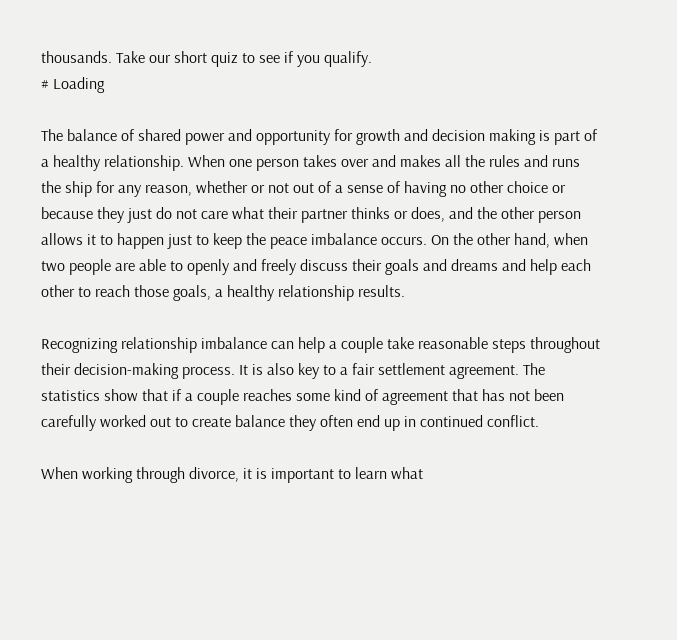thousands. Take our short quiz to see if you qualify.
# Loading

The balance of shared power and opportunity for growth and decision making is part of a healthy relationship. When one person takes over and makes all the rules and runs the ship for any reason, whether or not out of a sense of having no other choice or because they just do not care what their partner thinks or does, and the other person allows it to happen just to keep the peace imbalance occurs. On the other hand, when two people are able to openly and freely discuss their goals and dreams and help each other to reach those goals, a healthy relationship results.

Recognizing relationship imbalance can help a couple take reasonable steps throughout their decision-making process. It is also key to a fair settlement agreement. The statistics show that if a couple reaches some kind of agreement that has not been carefully worked out to create balance they often end up in continued conflict.

When working through divorce, it is important to learn what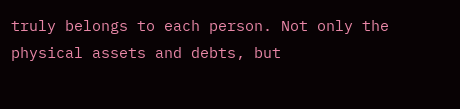truly belongs to each person. Not only the physical assets and debts, but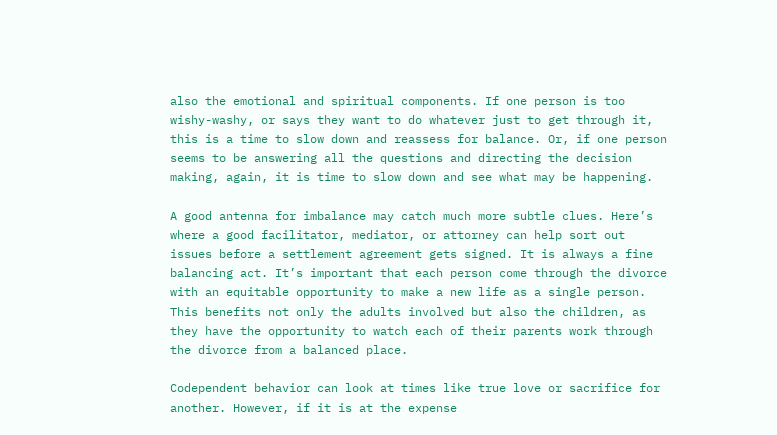also the emotional and spiritual components. If one person is too wishy-washy, or says they want to do whatever just to get through it, this is a time to slow down and reassess for balance. Or, if one person seems to be answering all the questions and directing the decision making, again, it is time to slow down and see what may be happening.

A good antenna for imbalance may catch much more subtle clues. Here’s where a good facilitator, mediator, or attorney can help sort out issues before a settlement agreement gets signed. It is always a fine balancing act. It’s important that each person come through the divorce with an equitable opportunity to make a new life as a single person. This benefits not only the adults involved but also the children, as they have the opportunity to watch each of their parents work through the divorce from a balanced place.

Codependent behavior can look at times like true love or sacrifice for another. However, if it is at the expense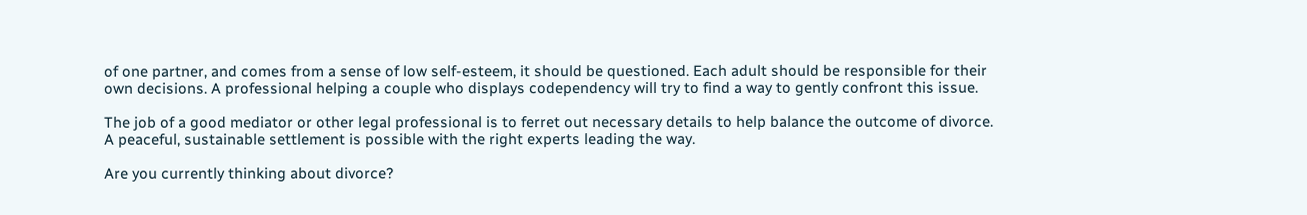of one partner, and comes from a sense of low self-esteem, it should be questioned. Each adult should be responsible for their own decisions. A professional helping a couple who displays codependency will try to find a way to gently confront this issue.

The job of a good mediator or other legal professional is to ferret out necessary details to help balance the outcome of divorce. A peaceful, sustainable settlement is possible with the right experts leading the way.

Are you currently thinking about divorce?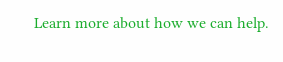Learn more about how we can help.